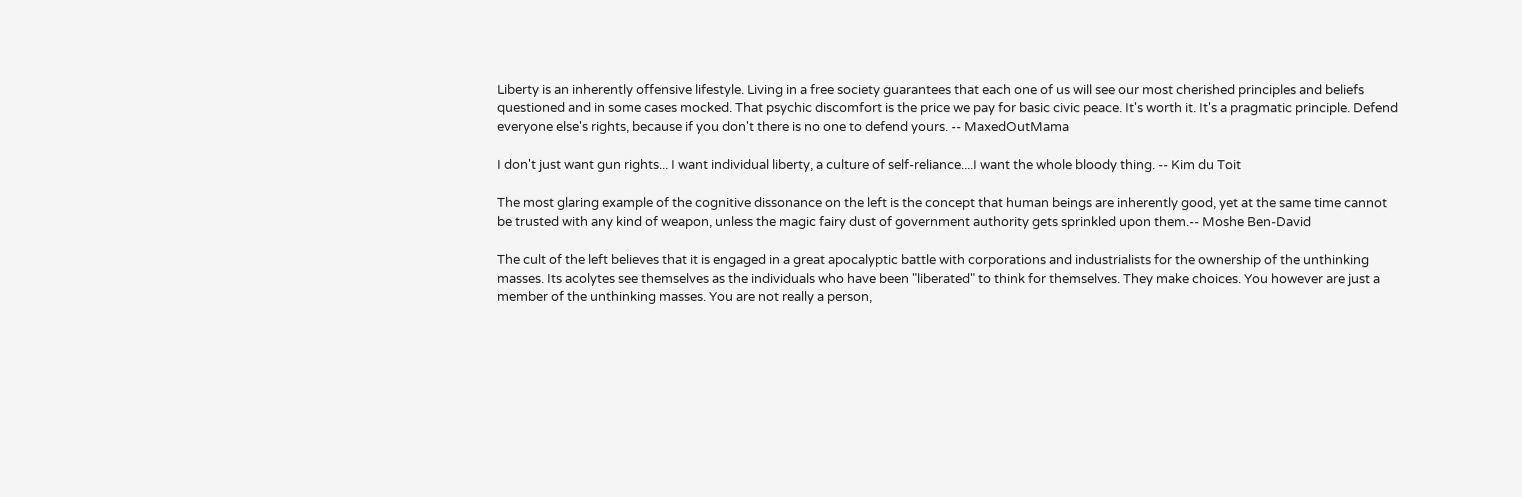Liberty is an inherently offensive lifestyle. Living in a free society guarantees that each one of us will see our most cherished principles and beliefs questioned and in some cases mocked. That psychic discomfort is the price we pay for basic civic peace. It's worth it. It's a pragmatic principle. Defend everyone else's rights, because if you don't there is no one to defend yours. -- MaxedOutMama

I don't just want gun rights... I want individual liberty, a culture of self-reliance....I want the whole bloody thing. -- Kim du Toit

The most glaring example of the cognitive dissonance on the left is the concept that human beings are inherently good, yet at the same time cannot be trusted with any kind of weapon, unless the magic fairy dust of government authority gets sprinkled upon them.-- Moshe Ben-David

The cult of the left believes that it is engaged in a great apocalyptic battle with corporations and industrialists for the ownership of the unthinking masses. Its acolytes see themselves as the individuals who have been "liberated" to think for themselves. They make choices. You however are just a member of the unthinking masses. You are not really a person,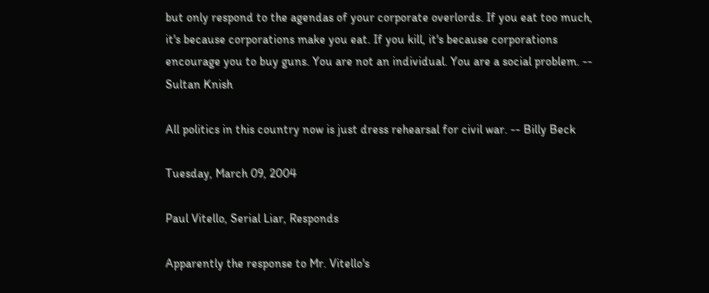but only respond to the agendas of your corporate overlords. If you eat too much, it's because corporations make you eat. If you kill, it's because corporations encourage you to buy guns. You are not an individual. You are a social problem. -- Sultan Knish

All politics in this country now is just dress rehearsal for civil war. -- Billy Beck

Tuesday, March 09, 2004

Paul Vitello, Serial Liar, Responds

Apparently the response to Mr. Vitello's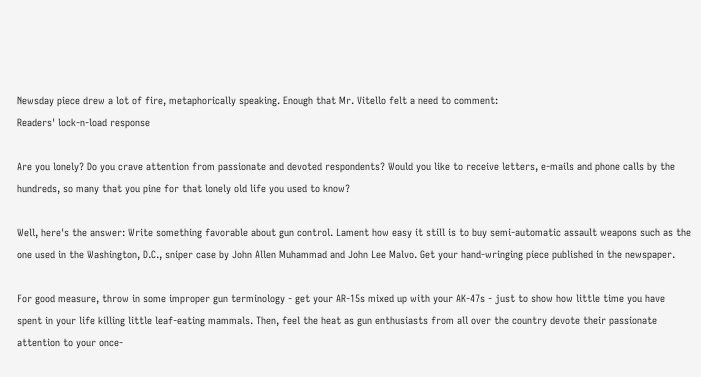Newsday piece drew a lot of fire, metaphorically speaking. Enough that Mr. Vitello felt a need to comment:
Readers' lock-n-load response

Are you lonely? Do you crave attention from passionate and devoted respondents? Would you like to receive letters, e-mails and phone calls by the hundreds, so many that you pine for that lonely old life you used to know?

Well, here's the answer: Write something favorable about gun control. Lament how easy it still is to buy semi-automatic assault weapons such as the one used in the Washington, D.C., sniper case by John Allen Muhammad and John Lee Malvo. Get your hand-wringing piece published in the newspaper.

For good measure, throw in some improper gun terminology - get your AR-15s mixed up with your AK-47s - just to show how little time you have spent in your life killing little leaf-eating mammals. Then, feel the heat as gun enthusiasts from all over the country devote their passionate attention to your once-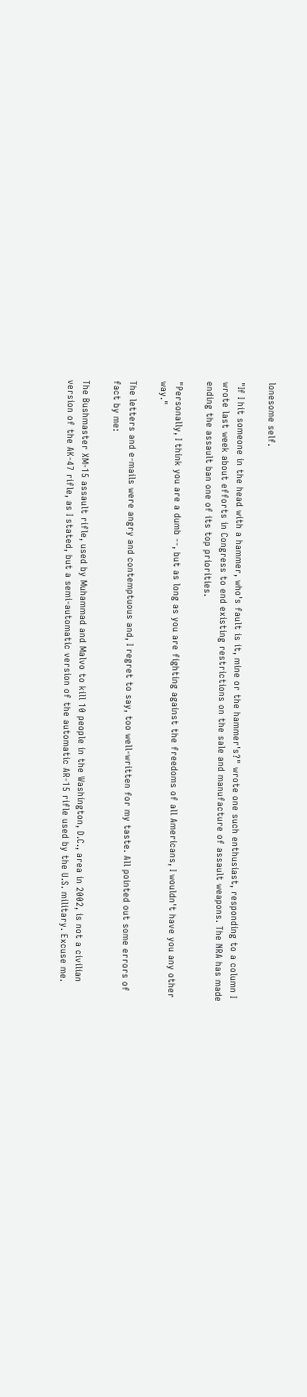lonesome self.

"If I hit someone in the head with a hammer, who's fault is it, mine or the hammer's?" wrote one such enthusiast, responding to a column I wrote last week about efforts in Congress to end existing restrictions on the sale and manufacture of assault weapons. The NRA has made ending the assault ban one of its top priorities.

"Personally, I think you are a dumb --, but as long as you are fighting against the freedoms of all Americans, I wouldn't have you any other way."

The letters and e-mails were angry and contemptuous and, I regret to say, too well-written for my taste. All pointed out some errors of fact by me:

The Bushmaster XM-15 assault rifle, used by Muhammad and Malvo to kill 10 people in the Washington, D.C., area in 2002, is not a civilian version of the AK-47 rifle, as I stated, but a semi-automatic version of the automatic AR-15 rifle used by the U.S. military. Excuse me.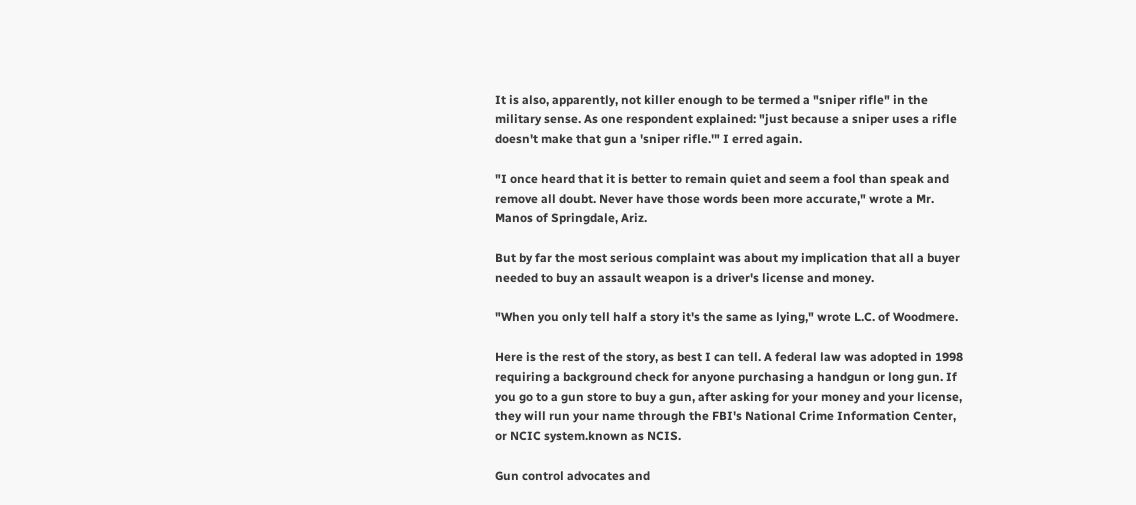It is also, apparently, not killer enough to be termed a "sniper rifle" in the military sense. As one respondent explained: "just because a sniper uses a rifle doesn't make that gun a 'sniper rifle.'" I erred again.

"I once heard that it is better to remain quiet and seem a fool than speak and remove all doubt. Never have those words been more accurate," wrote a Mr. Manos of Springdale, Ariz.

But by far the most serious complaint was about my implication that all a buyer needed to buy an assault weapon is a driver's license and money.

"When you only tell half a story it's the same as lying," wrote L.C. of Woodmere.

Here is the rest of the story, as best I can tell. A federal law was adopted in 1998 requiring a background check for anyone purchasing a handgun or long gun. If you go to a gun store to buy a gun, after asking for your money and your license, they will run your name through the FBI's National Crime Information Center, or NCIC system.known as NCIS.

Gun control advocates and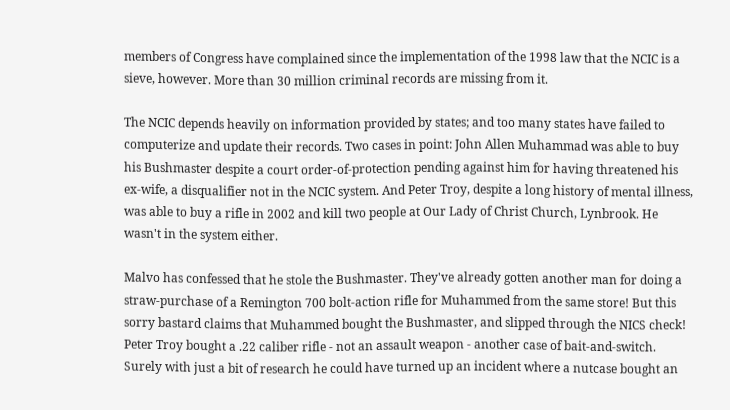members of Congress have complained since the implementation of the 1998 law that the NCIC is a sieve, however. More than 30 million criminal records are missing from it.

The NCIC depends heavily on information provided by states; and too many states have failed to computerize and update their records. Two cases in point: John Allen Muhammad was able to buy his Bushmaster despite a court order-of-protection pending against him for having threatened his ex-wife, a disqualifier not in the NCIC system. And Peter Troy, despite a long history of mental illness, was able to buy a rifle in 2002 and kill two people at Our Lady of Christ Church, Lynbrook. He wasn't in the system either.

Malvo has confessed that he stole the Bushmaster. They've already gotten another man for doing a straw-purchase of a Remington 700 bolt-action rifle for Muhammed from the same store! But this sorry bastard claims that Muhammed bought the Bushmaster, and slipped through the NICS check! Peter Troy bought a .22 caliber rifle - not an assault weapon - another case of bait-and-switch. Surely with just a bit of research he could have turned up an incident where a nutcase bought an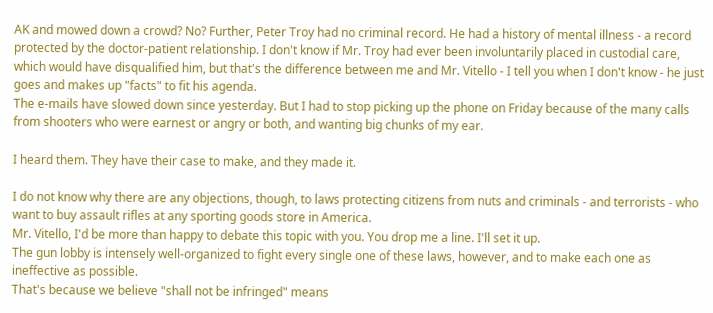AK and mowed down a crowd? No? Further, Peter Troy had no criminal record. He had a history of mental illness - a record protected by the doctor-patient relationship. I don't know if Mr. Troy had ever been involuntarily placed in custodial care, which would have disqualified him, but that's the difference between me and Mr. Vitello - I tell you when I don't know - he just goes and makes up "facts" to fit his agenda.
The e-mails have slowed down since yesterday. But I had to stop picking up the phone on Friday because of the many calls from shooters who were earnest or angry or both, and wanting big chunks of my ear.

I heard them. They have their case to make, and they made it.

I do not know why there are any objections, though, to laws protecting citizens from nuts and criminals - and terrorists - who want to buy assault rifles at any sporting goods store in America.
Mr. Vitello, I'd be more than happy to debate this topic with you. You drop me a line. I'll set it up.
The gun lobby is intensely well-organized to fight every single one of these laws, however, and to make each one as ineffective as possible.
That's because we believe "shall not be infringed" means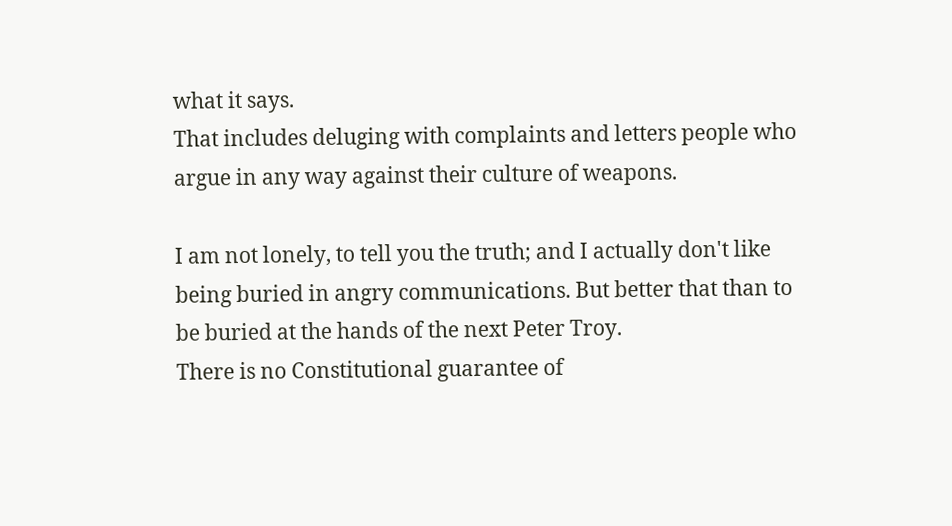what it says.
That includes deluging with complaints and letters people who argue in any way against their culture of weapons.

I am not lonely, to tell you the truth; and I actually don't like being buried in angry communications. But better that than to be buried at the hands of the next Peter Troy.
There is no Constitutional guarantee of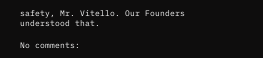safety, Mr. Vitello. Our Founders understood that.

No comments: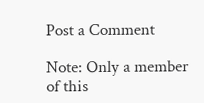Post a Comment

Note: Only a member of this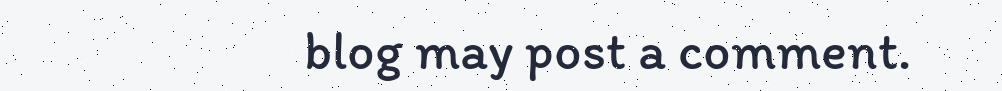blog may post a comment.